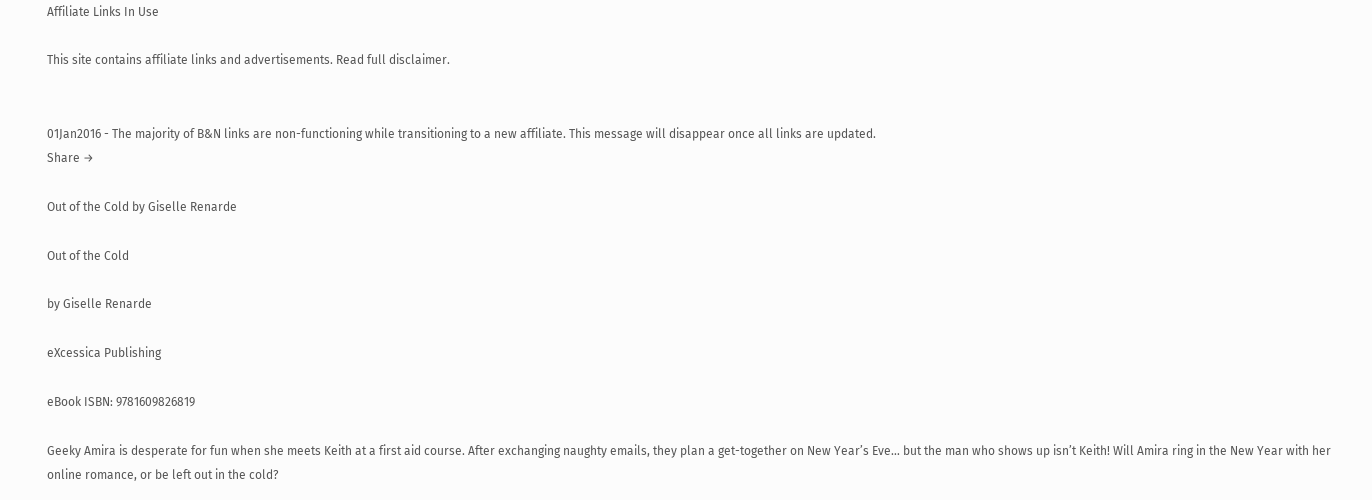Affiliate Links In Use

This site contains affiliate links and advertisements. Read full disclaimer.


01Jan2016 - The majority of B&N links are non-functioning while transitioning to a new affiliate. This message will disappear once all links are updated.
Share →

Out of the Cold by Giselle Renarde

Out of the Cold

by Giselle Renarde

eXcessica Publishing

eBook ISBN: 9781609826819

Geeky Amira is desperate for fun when she meets Keith at a first aid course. After exchanging naughty emails, they plan a get-together on New Year’s Eve… but the man who shows up isn’t Keith! Will Amira ring in the New Year with her online romance, or be left out in the cold?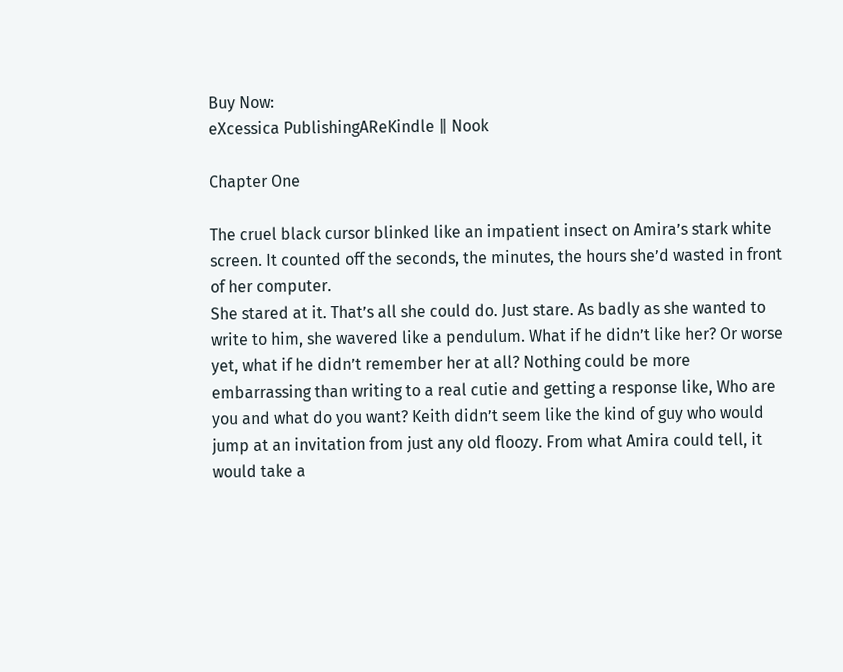Buy Now:
eXcessica PublishingAReKindle ‖ Nook

Chapter One

The cruel black cursor blinked like an impatient insect on Amira’s stark white screen. It counted off the seconds, the minutes, the hours she’d wasted in front of her computer.
She stared at it. That’s all she could do. Just stare. As badly as she wanted to write to him, she wavered like a pendulum. What if he didn’t like her? Or worse yet, what if he didn’t remember her at all? Nothing could be more embarrassing than writing to a real cutie and getting a response like, Who are you and what do you want? Keith didn’t seem like the kind of guy who would jump at an invitation from just any old floozy. From what Amira could tell, it would take a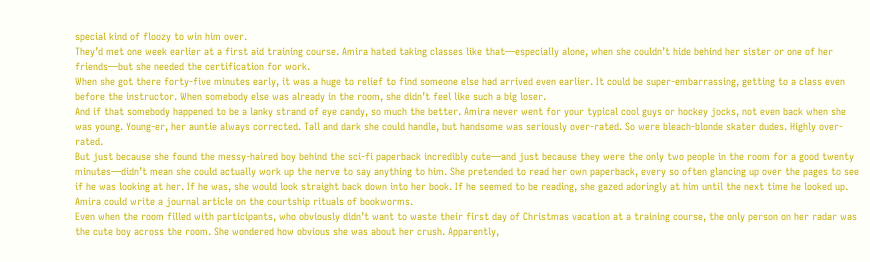special kind of floozy to win him over.
They’d met one week earlier at a first aid training course. Amira hated taking classes like that—especially alone, when she couldn’t hide behind her sister or one of her friends—but she needed the certification for work.
When she got there forty-five minutes early, it was a huge to relief to find someone else had arrived even earlier. It could be super-embarrassing, getting to a class even before the instructor. When somebody else was already in the room, she didn’t feel like such a big loser.
And if that somebody happened to be a lanky strand of eye candy, so much the better. Amira never went for your typical cool guys or hockey jocks, not even back when she was young. Young-er, her auntie always corrected. Tall and dark she could handle, but handsome was seriously over-rated. So were bleach-blonde skater dudes. Highly over-rated.
But just because she found the messy-haired boy behind the sci-fi paperback incredibly cute—and just because they were the only two people in the room for a good twenty minutes—didn’t mean she could actually work up the nerve to say anything to him. She pretended to read her own paperback, every so often glancing up over the pages to see if he was looking at her. If he was, she would look straight back down into her book. If he seemed to be reading, she gazed adoringly at him until the next time he looked up. Amira could write a journal article on the courtship rituals of bookworms.
Even when the room filled with participants, who obviously didn’t want to waste their first day of Christmas vacation at a training course, the only person on her radar was the cute boy across the room. She wondered how obvious she was about her crush. Apparently,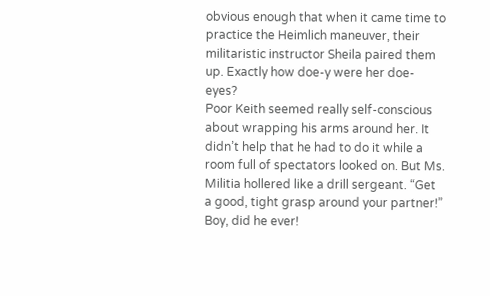obvious enough that when it came time to practice the Heimlich maneuver, their militaristic instructor Sheila paired them up. Exactly how doe-y were her doe-eyes?
Poor Keith seemed really self-conscious about wrapping his arms around her. It didn’t help that he had to do it while a room full of spectators looked on. But Ms. Militia hollered like a drill sergeant. “Get a good, tight grasp around your partner!”
Boy, did he ever!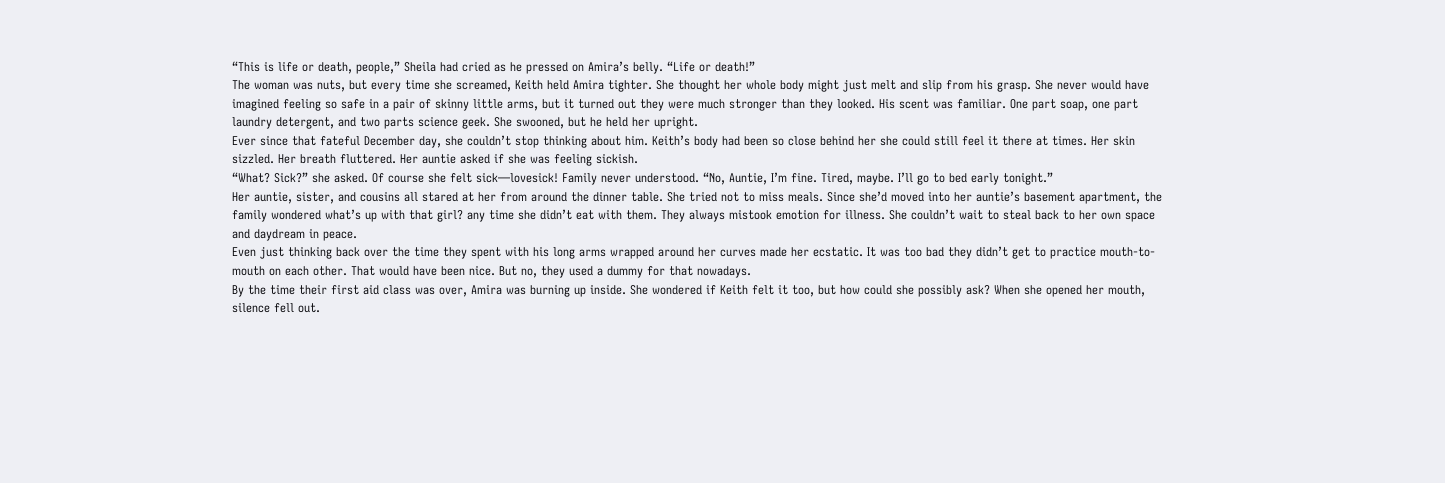“This is life or death, people,” Sheila had cried as he pressed on Amira’s belly. “Life or death!”
The woman was nuts, but every time she screamed, Keith held Amira tighter. She thought her whole body might just melt and slip from his grasp. She never would have imagined feeling so safe in a pair of skinny little arms, but it turned out they were much stronger than they looked. His scent was familiar. One part soap, one part laundry detergent, and two parts science geek. She swooned, but he held her upright.
Ever since that fateful December day, she couldn’t stop thinking about him. Keith’s body had been so close behind her she could still feel it there at times. Her skin sizzled. Her breath fluttered. Her auntie asked if she was feeling sickish.
“What? Sick?” she asked. Of course she felt sick—lovesick! Family never understood. “No, Auntie, I’m fine. Tired, maybe. I’ll go to bed early tonight.”
Her auntie, sister, and cousins all stared at her from around the dinner table. She tried not to miss meals. Since she’d moved into her auntie’s basement apartment, the family wondered what’s up with that girl? any time she didn’t eat with them. They always mistook emotion for illness. She couldn’t wait to steal back to her own space and daydream in peace.
Even just thinking back over the time they spent with his long arms wrapped around her curves made her ecstatic. It was too bad they didn’t get to practice mouth-to-mouth on each other. That would have been nice. But no, they used a dummy for that nowadays.
By the time their first aid class was over, Amira was burning up inside. She wondered if Keith felt it too, but how could she possibly ask? When she opened her mouth, silence fell out.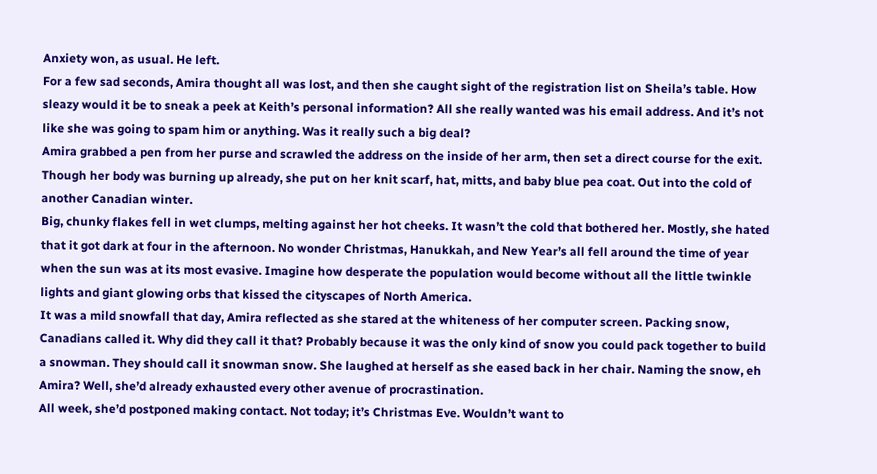Anxiety won, as usual. He left.
For a few sad seconds, Amira thought all was lost, and then she caught sight of the registration list on Sheila’s table. How sleazy would it be to sneak a peek at Keith’s personal information? All she really wanted was his email address. And it’s not like she was going to spam him or anything. Was it really such a big deal?
Amira grabbed a pen from her purse and scrawled the address on the inside of her arm, then set a direct course for the exit. Though her body was burning up already, she put on her knit scarf, hat, mitts, and baby blue pea coat. Out into the cold of another Canadian winter.
Big, chunky flakes fell in wet clumps, melting against her hot cheeks. It wasn’t the cold that bothered her. Mostly, she hated that it got dark at four in the afternoon. No wonder Christmas, Hanukkah, and New Year’s all fell around the time of year when the sun was at its most evasive. Imagine how desperate the population would become without all the little twinkle lights and giant glowing orbs that kissed the cityscapes of North America.
It was a mild snowfall that day, Amira reflected as she stared at the whiteness of her computer screen. Packing snow, Canadians called it. Why did they call it that? Probably because it was the only kind of snow you could pack together to build a snowman. They should call it snowman snow. She laughed at herself as she eased back in her chair. Naming the snow, eh Amira? Well, she’d already exhausted every other avenue of procrastination.
All week, she’d postponed making contact. Not today; it’s Christmas Eve. Wouldn’t want to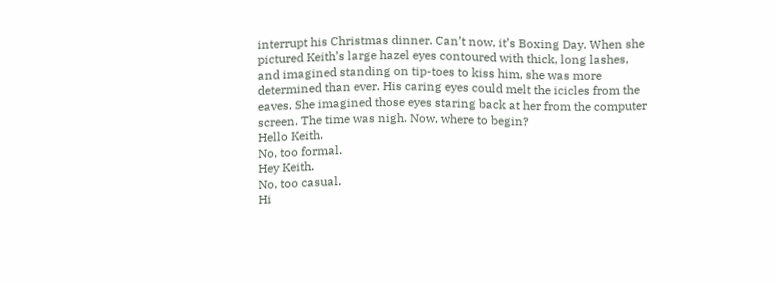interrupt his Christmas dinner. Can’t now, it’s Boxing Day. When she pictured Keith’s large hazel eyes contoured with thick, long lashes, and imagined standing on tip-toes to kiss him, she was more determined than ever. His caring eyes could melt the icicles from the eaves. She imagined those eyes staring back at her from the computer screen. The time was nigh. Now, where to begin?
Hello Keith.
No, too formal.
Hey Keith.
No, too casual.
Hi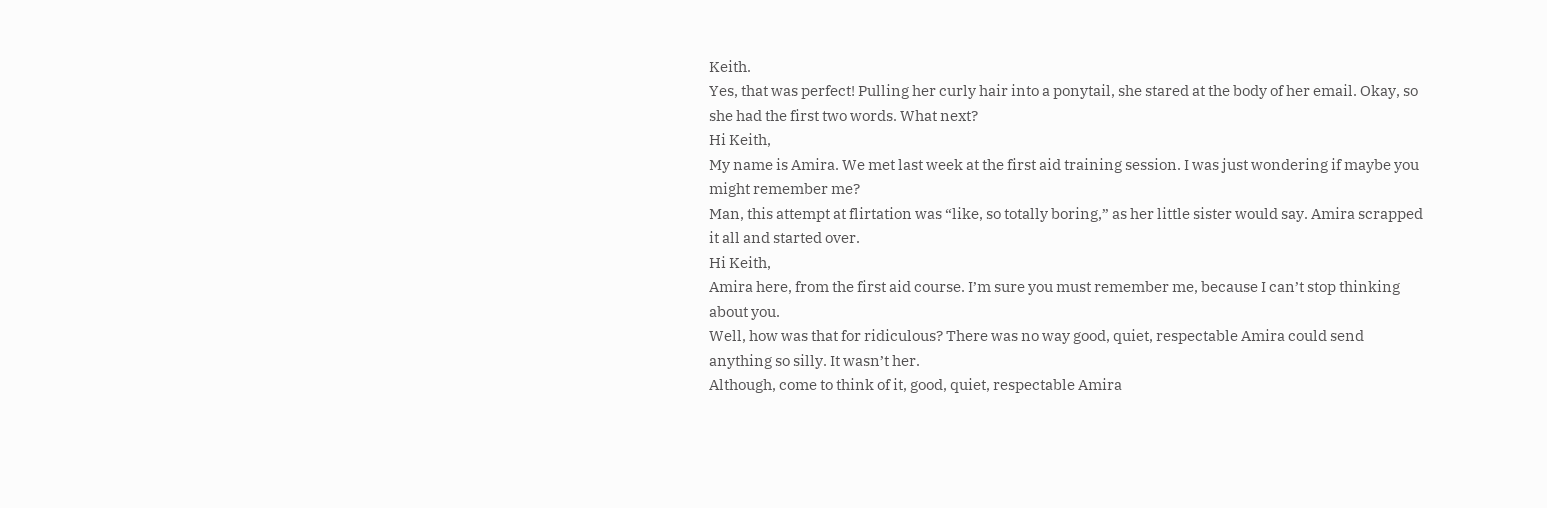Keith.
Yes, that was perfect! Pulling her curly hair into a ponytail, she stared at the body of her email. Okay, so she had the first two words. What next?
Hi Keith,
My name is Amira. We met last week at the first aid training session. I was just wondering if maybe you might remember me?
Man, this attempt at flirtation was “like, so totally boring,” as her little sister would say. Amira scrapped it all and started over.
Hi Keith,
Amira here, from the first aid course. I’m sure you must remember me, because I can’t stop thinking about you.
Well, how was that for ridiculous? There was no way good, quiet, respectable Amira could send anything so silly. It wasn’t her.
Although, come to think of it, good, quiet, respectable Amira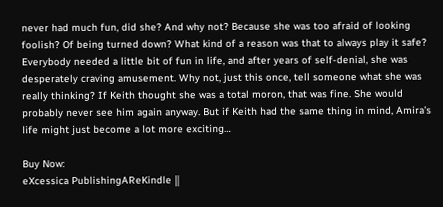never had much fun, did she? And why not? Because she was too afraid of looking foolish? Of being turned down? What kind of a reason was that to always play it safe? Everybody needed a little bit of fun in life, and after years of self-denial, she was desperately craving amusement. Why not, just this once, tell someone what she was really thinking? If Keith thought she was a total moron, that was fine. She would probably never see him again anyway. But if Keith had the same thing in mind, Amira’s life might just become a lot more exciting…

Buy Now:
eXcessica PublishingAReKindle ‖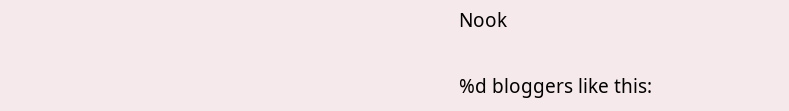Nook

%d bloggers like this: